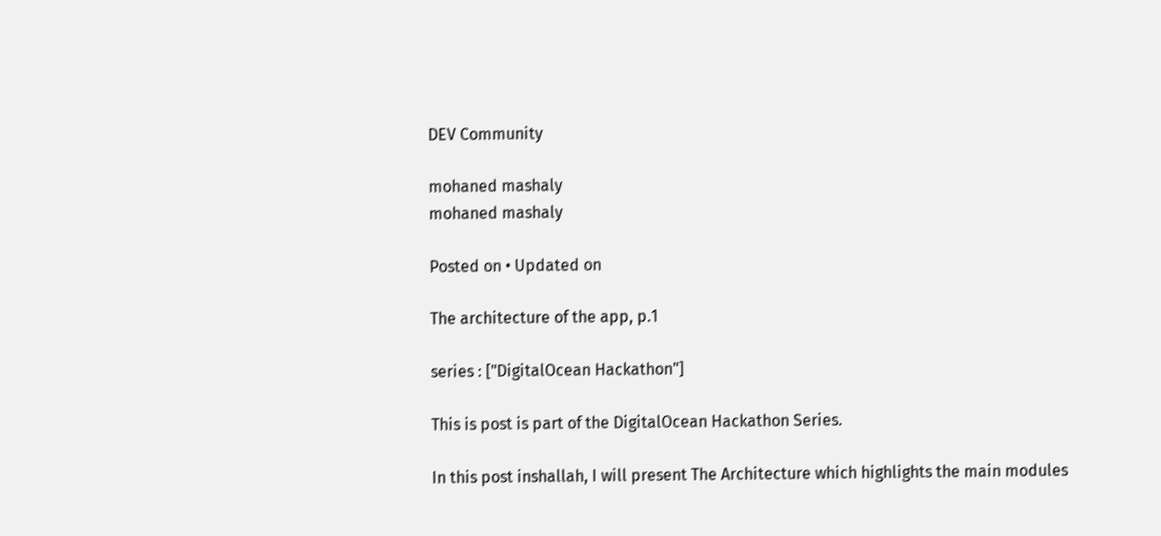DEV Community

mohaned mashaly
mohaned mashaly

Posted on • Updated on

The architecture of the app, p.1

series : ["DigitalOcean Hackathon"]

This is post is part of the DigitalOcean Hackathon Series.

In this post inshallah, I will present The Architecture which highlights the main modules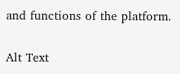and functions of the platform.

Alt Text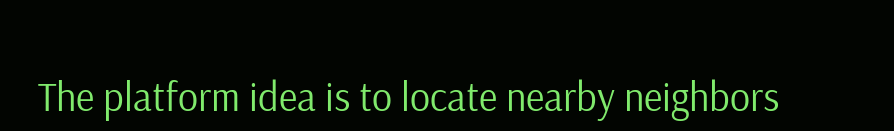The platform idea is to locate nearby neighbors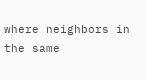where neighbors in the same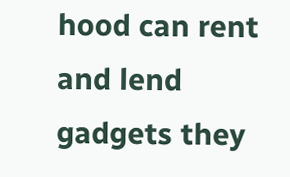hood can rent and lend gadgets they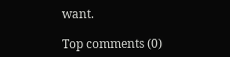want.

Top comments (0)